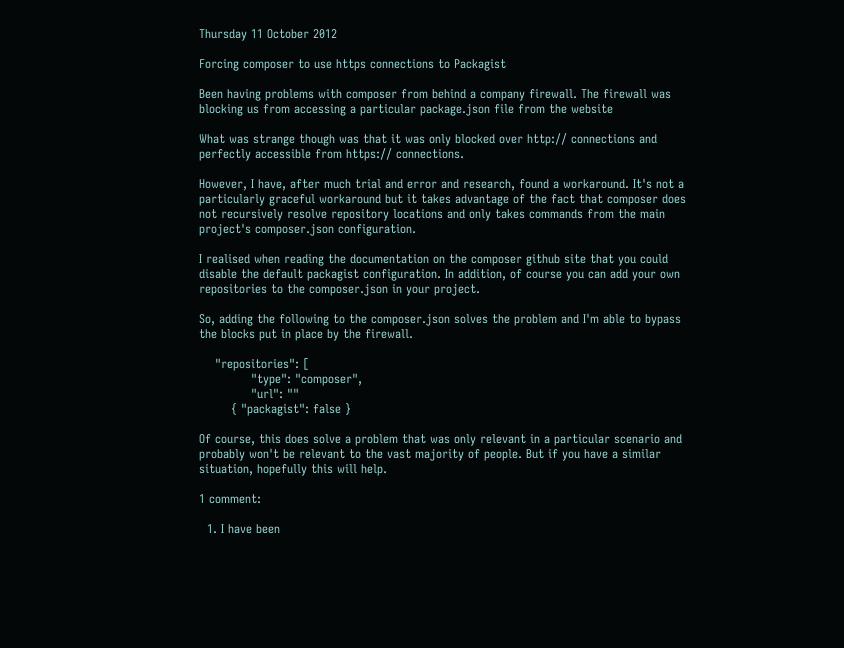Thursday 11 October 2012

Forcing composer to use https connections to Packagist

Been having problems with composer from behind a company firewall. The firewall was blocking us from accessing a particular package.json file from the website

What was strange though was that it was only blocked over http:// connections and perfectly accessible from https:// connections.

However, I have, after much trial and error and research, found a workaround. It's not a particularly graceful workaround but it takes advantage of the fact that composer does not recursively resolve repository locations and only takes commands from the main project's composer.json configuration.

I realised when reading the documentation on the composer github site that you could disable the default packagist configuration. In addition, of course you can add your own repositories to the composer.json in your project.

So, adding the following to the composer.json solves the problem and I'm able to bypass the blocks put in place by the firewall.

    "repositories": [
             "type": "composer",
             "url": ""
        { "packagist": false }

Of course, this does solve a problem that was only relevant in a particular scenario and probably won't be relevant to the vast majority of people. But if you have a similar situation, hopefully this will help.

1 comment:

  1. I have been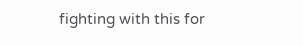fighting with this for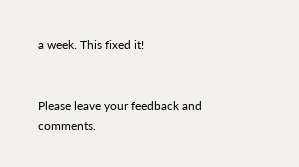a week. This fixed it!


Please leave your feedback and comments.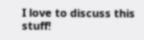I love to discuss this stuff!